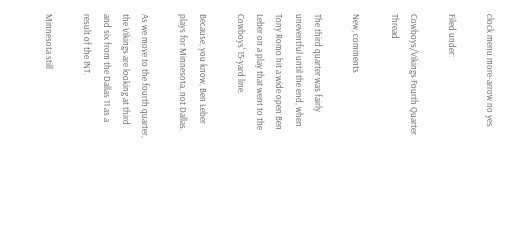clock menu more-arrow no yes

Filed under:

Cowboys/Vikings Fourth Quarter Thread

New, comments

The third quarter was fairly uneventful until the end, when Tony Romo hit a wide open Ben Leber on a play that went to the Cowboys' 15-yard line.

Because, you know, Ben Leber plays for Minnesota, not Dallas.

As we move to the fourth quarter, the Vikings are looking at third and six from the Dallas 11 as a result of the INT.

Minnesota still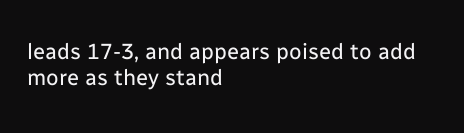leads 17-3, and appears poised to add more as they stand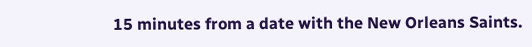15 minutes from a date with the New Orleans Saints.